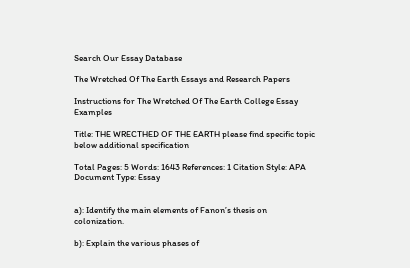Search Our Essay Database

The Wretched Of The Earth Essays and Research Papers

Instructions for The Wretched Of The Earth College Essay Examples

Title: THE WRECTHED OF THE EARTH please find specific topic below additional specification

Total Pages: 5 Words: 1643 References: 1 Citation Style: APA Document Type: Essay


a): Identify the main elements of Fanon’s thesis on colonization.

b): Explain the various phases of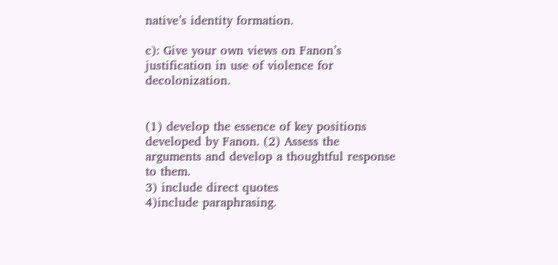native’s identity formation.

c): Give your own views on Fanon’s justification in use of violence for decolonization.


(1) develop the essence of key positions developed by Fanon. (2) Assess the arguments and develop a thoughtful response to them.
3) include direct quotes
4)include paraphrasing.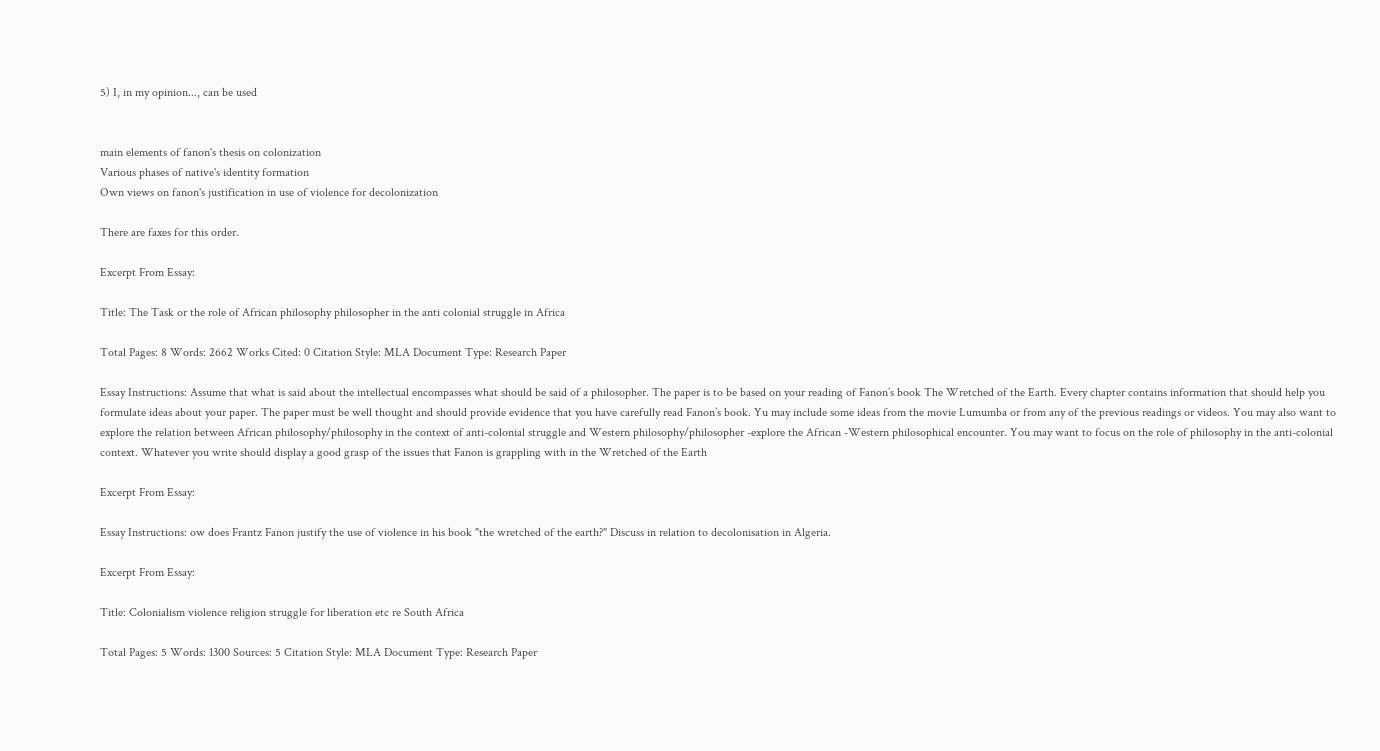5) I, in my opinion..., can be used


main elements of fanon's thesis on colonization
Various phases of native's identity formation
Own views on fanon's justification in use of violence for decolonization

There are faxes for this order.

Excerpt From Essay:

Title: The Task or the role of African philosophy philosopher in the anti colonial struggle in Africa

Total Pages: 8 Words: 2662 Works Cited: 0 Citation Style: MLA Document Type: Research Paper

Essay Instructions: Assume that what is said about the intellectual encompasses what should be said of a philosopher. The paper is to be based on your reading of Fanon’s book The Wretched of the Earth. Every chapter contains information that should help you formulate ideas about your paper. The paper must be well thought and should provide evidence that you have carefully read Fanon’s book. Yu may include some ideas from the movie Lumumba or from any of the previous readings or videos. You may also want to explore the relation between African philosophy/philosophy in the context of anti-colonial struggle and Western philosophy/philosopher -explore the African -Western philosophical encounter. You may want to focus on the role of philosophy in the anti-colonial context. Whatever you write should display a good grasp of the issues that Fanon is grappling with in the Wretched of the Earth

Excerpt From Essay:

Essay Instructions: ow does Frantz Fanon justify the use of violence in his book "the wretched of the earth?" Discuss in relation to decolonisation in Algeria.

Excerpt From Essay:

Title: Colonialism violence religion struggle for liberation etc re South Africa

Total Pages: 5 Words: 1300 Sources: 5 Citation Style: MLA Document Type: Research Paper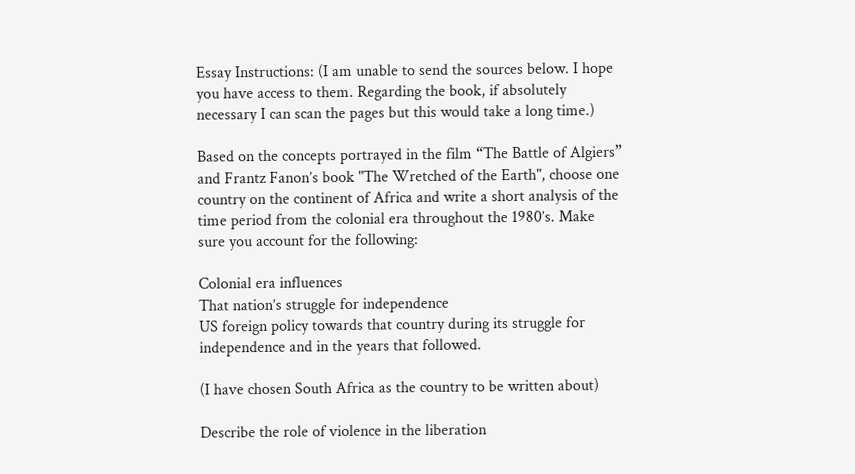Essay Instructions: (I am unable to send the sources below. I hope you have access to them. Regarding the book, if absolutely necessary I can scan the pages but this would take a long time.)

Based on the concepts portrayed in the film “The Battle of Algiers” and Frantz Fanon’s book "The Wretched of the Earth", choose one country on the continent of Africa and write a short analysis of the time period from the colonial era throughout the 1980’s. Make sure you account for the following:

Colonial era influences
That nation’s struggle for independence
US foreign policy towards that country during its struggle for independence and in the years that followed.

(I have chosen South Africa as the country to be written about)

Describe the role of violence in the liberation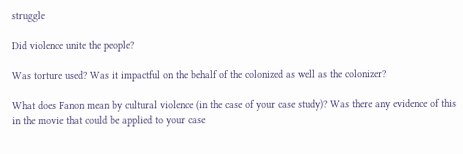struggle

Did violence unite the people?

Was torture used? Was it impactful on the behalf of the colonized as well as the colonizer?

What does Fanon mean by cultural violence (in the case of your case study)? Was there any evidence of this in the movie that could be applied to your case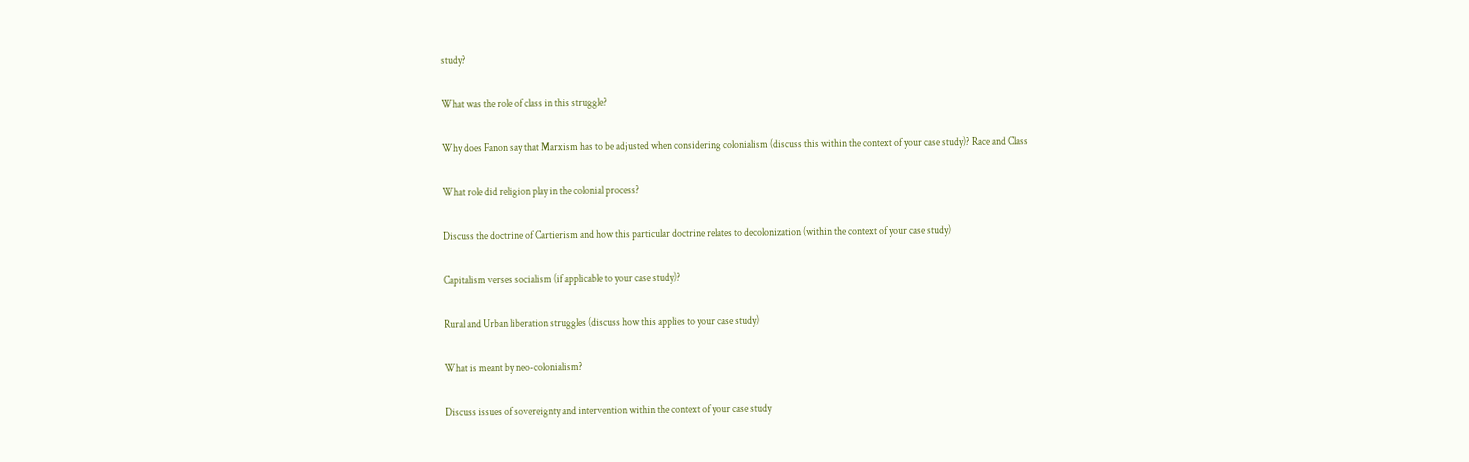study?

What was the role of class in this struggle?

Why does Fanon say that Marxism has to be adjusted when considering colonialism (discuss this within the context of your case study)? Race and Class

What role did religion play in the colonial process?

Discuss the doctrine of Cartierism and how this particular doctrine relates to decolonization (within the context of your case study)

Capitalism verses socialism (if applicable to your case study)?

Rural and Urban liberation struggles (discuss how this applies to your case study)

What is meant by neo-colonialism?

Discuss issues of sovereignty and intervention within the context of your case study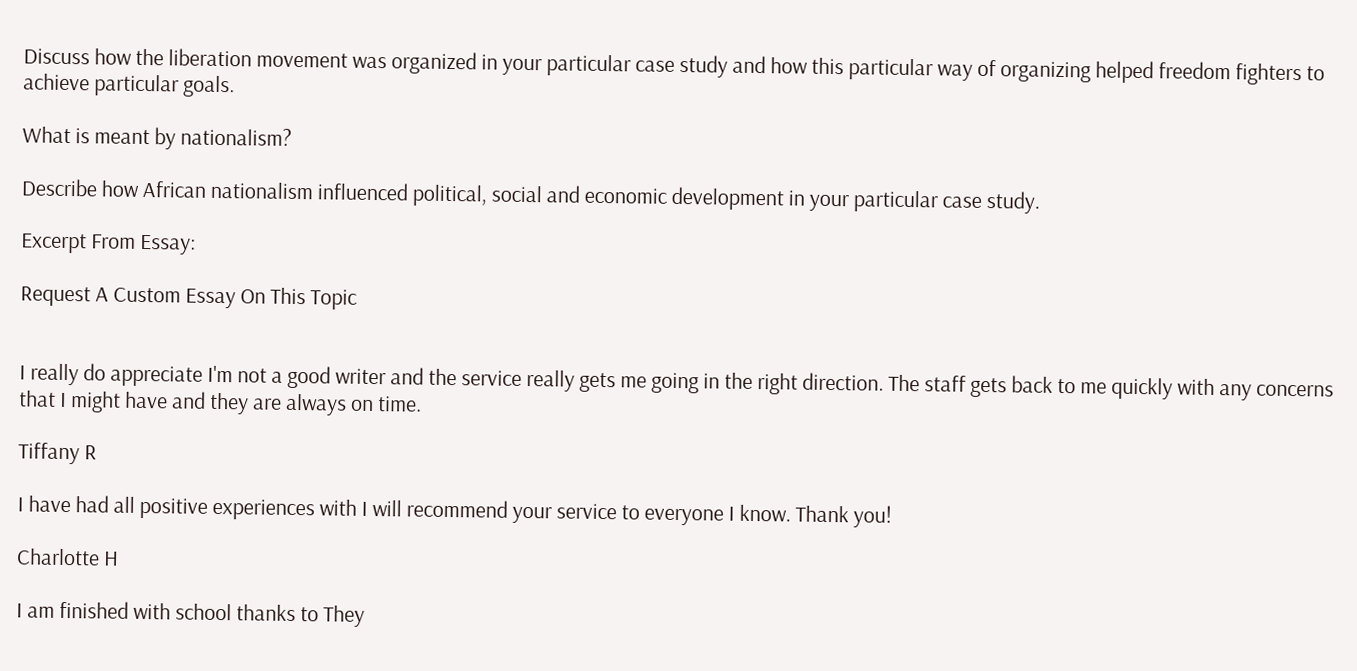Discuss how the liberation movement was organized in your particular case study and how this particular way of organizing helped freedom fighters to achieve particular goals.

What is meant by nationalism?

Describe how African nationalism influenced political, social and economic development in your particular case study.

Excerpt From Essay:

Request A Custom Essay On This Topic


I really do appreciate I'm not a good writer and the service really gets me going in the right direction. The staff gets back to me quickly with any concerns that I might have and they are always on time.

Tiffany R

I have had all positive experiences with I will recommend your service to everyone I know. Thank you!

Charlotte H

I am finished with school thanks to They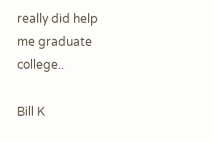really did help me graduate college..

Bill K